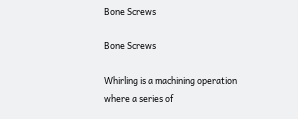Bone Screws

Bone Screws

Whirling is a machining operation where a series of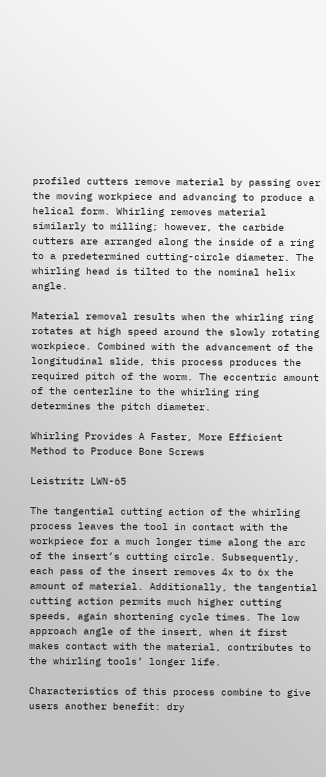profiled cutters remove material by passing over the moving workpiece and advancing to produce a helical form. Whirling removes material similarly to milling; however, the carbide cutters are arranged along the inside of a ring to a predetermined cutting-circle diameter. The whirling head is tilted to the nominal helix angle.

Material removal results when the whirling ring rotates at high speed around the slowly rotating workpiece. Combined with the advancement of the longitudinal slide, this process produces the required pitch of the worm. The eccentric amount of the centerline to the whirling ring determines the pitch diameter.

Whirling Provides A Faster, More Efficient Method to Produce Bone Screws

Leistritz LWN-65

The tangential cutting action of the whirling process leaves the tool in contact with the workpiece for a much longer time along the arc of the insert’s cutting circle. Subsequently, each pass of the insert removes 4x to 6x the amount of material. Additionally, the tangential cutting action permits much higher cutting speeds, again shortening cycle times. The low approach angle of the insert, when it first makes contact with the material, contributes to the whirling tools’ longer life.

Characteristics of this process combine to give users another benefit: dry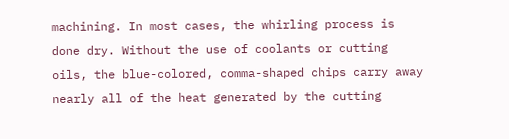machining. In most cases, the whirling process is done dry. Without the use of coolants or cutting oils, the blue-colored, comma-shaped chips carry away nearly all of the heat generated by the cutting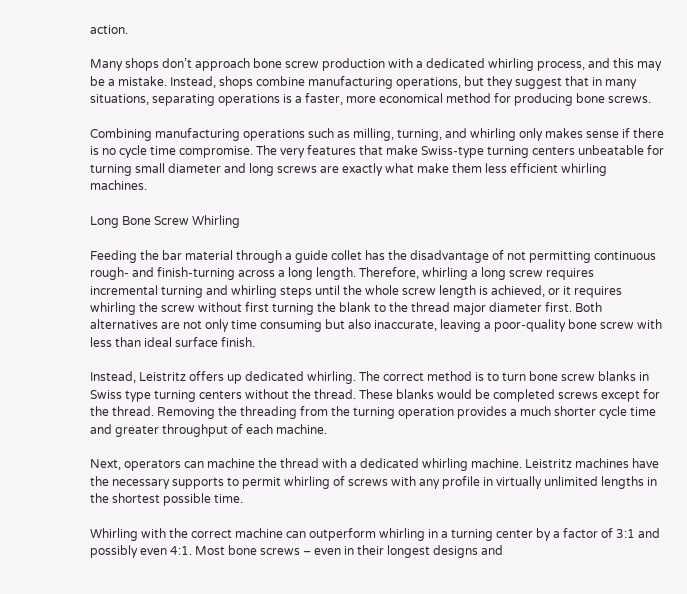action.

Many shops don’t approach bone screw production with a dedicated whirling process, and this may be a mistake. Instead, shops combine manufacturing operations, but they suggest that in many situations, separating operations is a faster, more economical method for producing bone screws.

Combining manufacturing operations such as milling, turning, and whirling only makes sense if there is no cycle time compromise. The very features that make Swiss-type turning centers unbeatable for turning small diameter and long screws are exactly what make them less efficient whirling machines.

Long Bone Screw Whirling

Feeding the bar material through a guide collet has the disadvantage of not permitting continuous rough- and finish-turning across a long length. Therefore, whirling a long screw requires incremental turning and whirling steps until the whole screw length is achieved, or it requires whirling the screw without first turning the blank to the thread major diameter first. Both alternatives are not only time consuming but also inaccurate, leaving a poor-quality bone screw with less than ideal surface finish.

Instead, Leistritz offers up dedicated whirling. The correct method is to turn bone screw blanks in Swiss type turning centers without the thread. These blanks would be completed screws except for the thread. Removing the threading from the turning operation provides a much shorter cycle time and greater throughput of each machine.

Next, operators can machine the thread with a dedicated whirling machine. Leistritz machines have the necessary supports to permit whirling of screws with any profile in virtually unlimited lengths in the shortest possible time.

Whirling with the correct machine can outperform whirling in a turning center by a factor of 3:1 and possibly even 4:1. Most bone screws – even in their longest designs and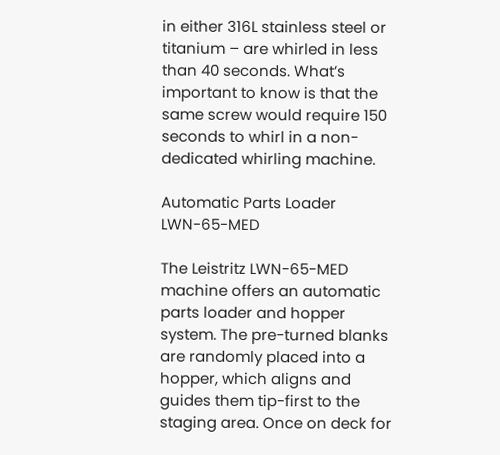in either 316L stainless steel or titanium – are whirled in less than 40 seconds. What’s important to know is that the same screw would require 150 seconds to whirl in a non-dedicated whirling machine.

Automatic Parts Loader LWN-65-MED

The Leistritz LWN-65-MED machine offers an automatic parts loader and hopper system. The pre-turned blanks are randomly placed into a hopper, which aligns and guides them tip-first to the staging area. Once on deck for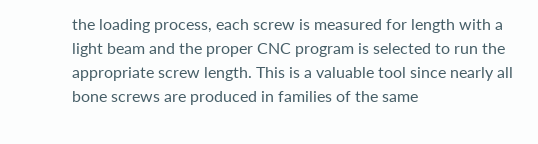the loading process, each screw is measured for length with a light beam and the proper CNC program is selected to run the appropriate screw length. This is a valuable tool since nearly all bone screws are produced in families of the same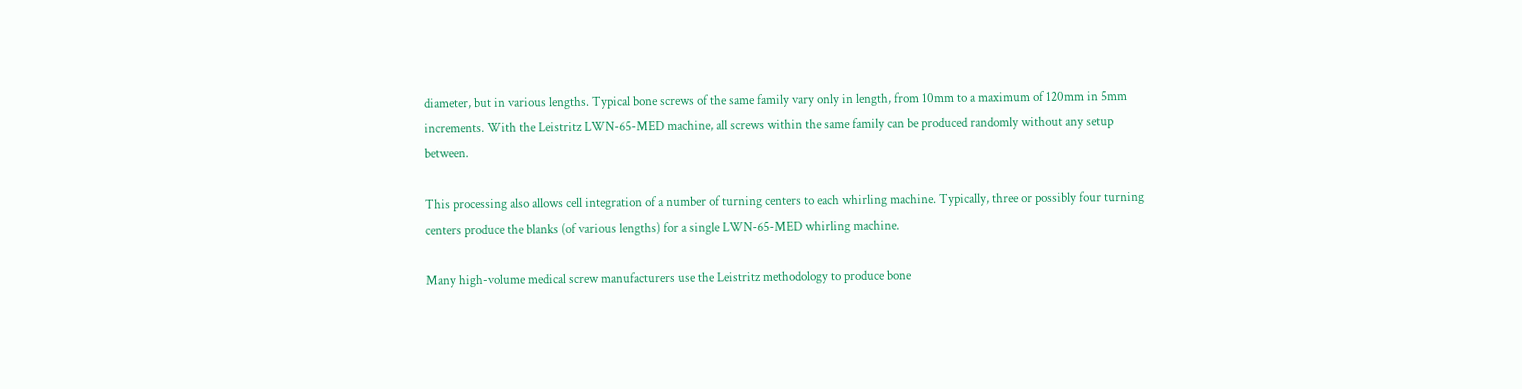diameter, but in various lengths. Typical bone screws of the same family vary only in length, from 10mm to a maximum of 120mm in 5mm increments. With the Leistritz LWN-65-MED machine, all screws within the same family can be produced randomly without any setup between.

This processing also allows cell integration of a number of turning centers to each whirling machine. Typically, three or possibly four turning centers produce the blanks (of various lengths) for a single LWN-65-MED whirling machine.

Many high-volume medical screw manufacturers use the Leistritz methodology to produce bone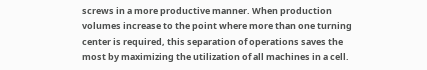screws in a more productive manner. When production volumes increase to the point where more than one turning center is required, this separation of operations saves the most by maximizing the utilization of all machines in a cell.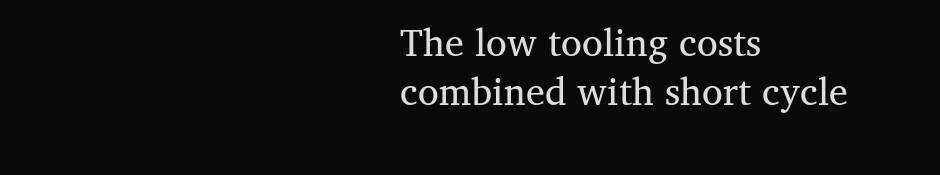The low tooling costs combined with short cycle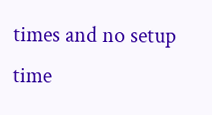times and no setup time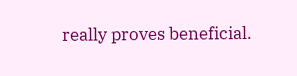really proves beneficial.